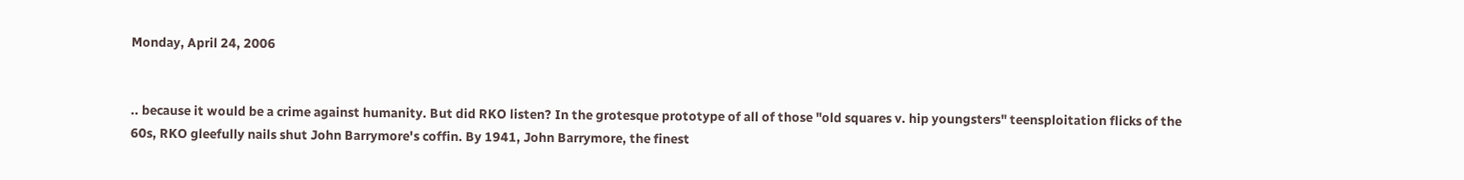Monday, April 24, 2006


.. because it would be a crime against humanity. But did RKO listen? In the grotesque prototype of all of those "old squares v. hip youngsters" teensploitation flicks of the 60s, RKO gleefully nails shut John Barrymore's coffin. By 1941, John Barrymore, the finest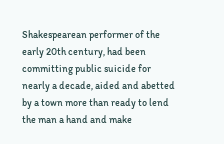Shakespearean performer of the early 20th century, had been committing public suicide for nearly a decade, aided and abetted by a town more than ready to lend the man a hand and make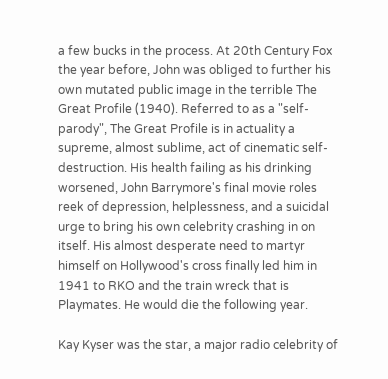a few bucks in the process. At 20th Century Fox the year before, John was obliged to further his own mutated public image in the terrible The Great Profile (1940). Referred to as a "self-parody", The Great Profile is in actuality a supreme, almost sublime, act of cinematic self-destruction. His health failing as his drinking worsened, John Barrymore's final movie roles reek of depression, helplessness, and a suicidal urge to bring his own celebrity crashing in on itself. His almost desperate need to martyr himself on Hollywood's cross finally led him in 1941 to RKO and the train wreck that is Playmates. He would die the following year.

Kay Kyser was the star, a major radio celebrity of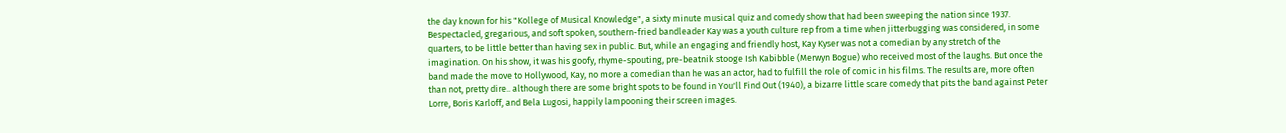the day known for his "Kollege of Musical Knowledge", a sixty minute musical quiz and comedy show that had been sweeping the nation since 1937. Bespectacled, gregarious, and soft spoken, southern-fried bandleader Kay was a youth culture rep from a time when jitterbugging was considered, in some quarters, to be little better than having sex in public. But, while an engaging and friendly host, Kay Kyser was not a comedian by any stretch of the imagination. On his show, it was his goofy, rhyme-spouting, pre-beatnik stooge Ish Kabibble (Merwyn Bogue) who received most of the laughs. But once the band made the move to Hollywood, Kay, no more a comedian than he was an actor, had to fulfill the role of comic in his films. The results are, more often than not, pretty dire.. although there are some bright spots to be found in You'll Find Out (1940), a bizarre little scare comedy that pits the band against Peter Lorre, Boris Karloff, and Bela Lugosi, happily lampooning their screen images.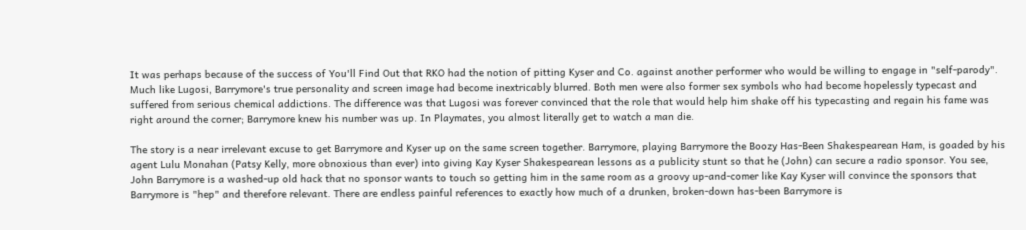It was perhaps because of the success of You'll Find Out that RKO had the notion of pitting Kyser and Co. against another performer who would be willing to engage in "self-parody". Much like Lugosi, Barrymore's true personality and screen image had become inextricably blurred. Both men were also former sex symbols who had become hopelessly typecast and suffered from serious chemical addictions. The difference was that Lugosi was forever convinced that the role that would help him shake off his typecasting and regain his fame was right around the corner; Barrymore knew his number was up. In Playmates, you almost literally get to watch a man die.

The story is a near irrelevant excuse to get Barrymore and Kyser up on the same screen together. Barrymore, playing Barrymore the Boozy Has-Been Shakespearean Ham, is goaded by his agent Lulu Monahan (Patsy Kelly, more obnoxious than ever) into giving Kay Kyser Shakespearean lessons as a publicity stunt so that he (John) can secure a radio sponsor. You see, John Barrymore is a washed-up old hack that no sponsor wants to touch so getting him in the same room as a groovy up-and-comer like Kay Kyser will convince the sponsors that Barrymore is "hep" and therefore relevant. There are endless painful references to exactly how much of a drunken, broken-down has-been Barrymore is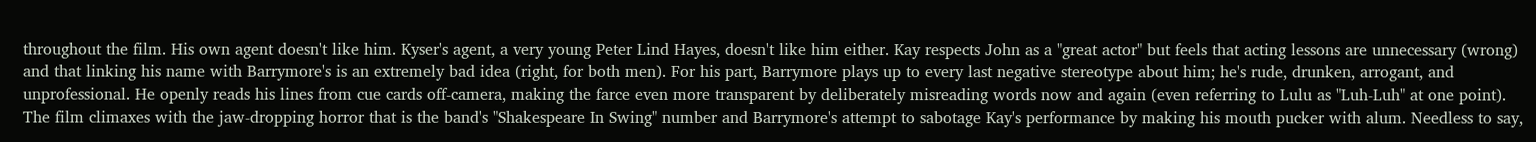throughout the film. His own agent doesn't like him. Kyser's agent, a very young Peter Lind Hayes, doesn't like him either. Kay respects John as a "great actor" but feels that acting lessons are unnecessary (wrong) and that linking his name with Barrymore's is an extremely bad idea (right, for both men). For his part, Barrymore plays up to every last negative stereotype about him; he's rude, drunken, arrogant, and unprofessional. He openly reads his lines from cue cards off-camera, making the farce even more transparent by deliberately misreading words now and again (even referring to Lulu as "Luh-Luh" at one point). The film climaxes with the jaw-dropping horror that is the band's "Shakespeare In Swing" number and Barrymore's attempt to sabotage Kay's performance by making his mouth pucker with alum. Needless to say,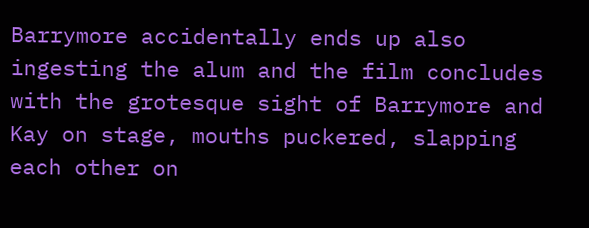Barrymore accidentally ends up also ingesting the alum and the film concludes with the grotesque sight of Barrymore and Kay on stage, mouths puckered, slapping each other on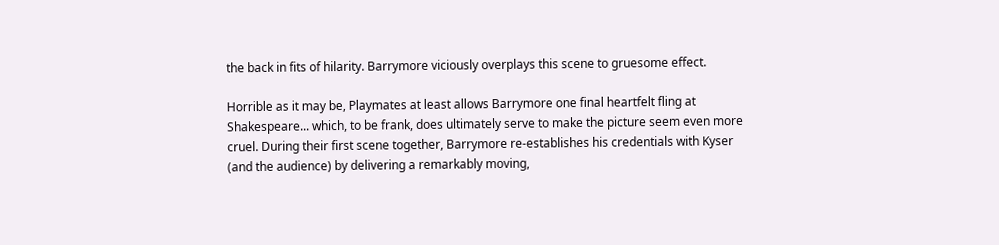the back in fits of hilarity. Barrymore viciously overplays this scene to gruesome effect.

Horrible as it may be, Playmates at least allows Barrymore one final heartfelt fling at Shakespeare... which, to be frank, does ultimately serve to make the picture seem even more cruel. During their first scene together, Barrymore re-establishes his credentials with Kyser (and the audience) by delivering a remarkably moving,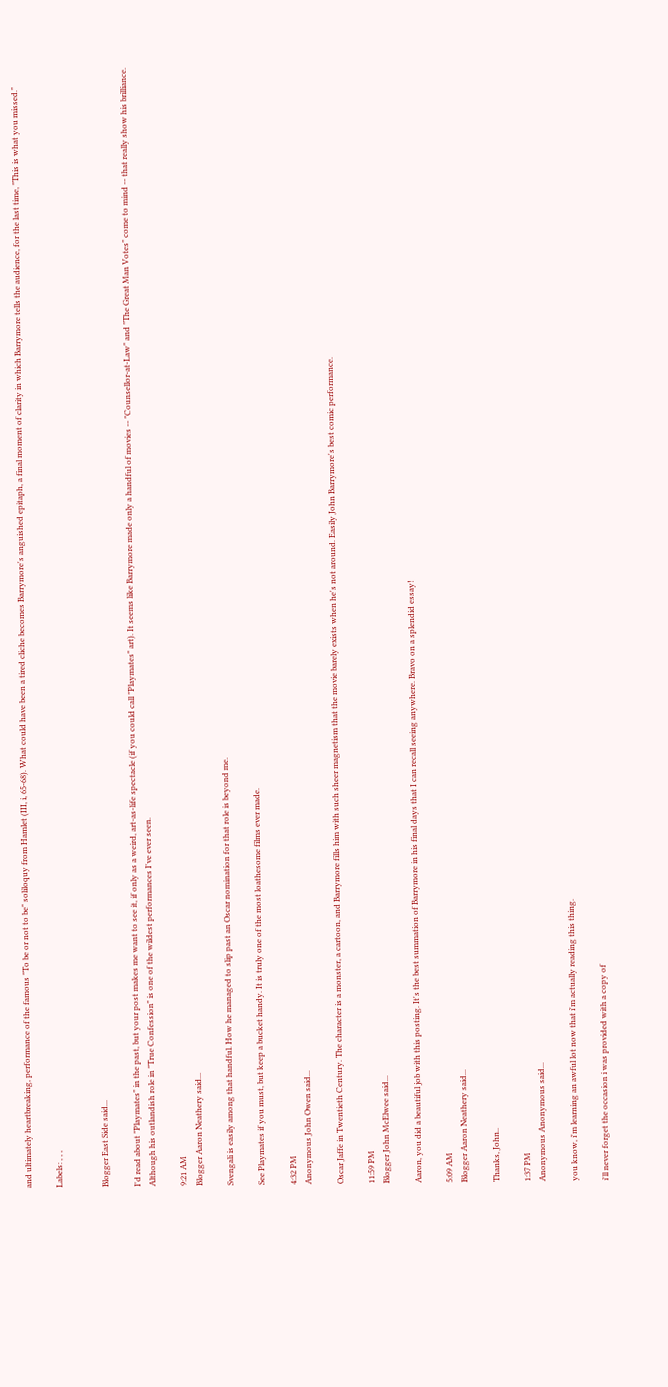and ultimately heartbreaking, performance of the famous "To be or not to be" soliloquy from Hamlet (III, i, 65-68). What could have been a tired cliche becomes Barrymore's anguished epitaph, a final moment of clarity in which Barrymore tells the audience, for the last time, "This is what you missed."

Labels: , , ,


Blogger East Side said...

I'd read about "Playmates" in the past, but your post makes me want to see it, if only as a weird, art-as-life spectacle (if you could call "Playmates" art). It seems like Barrymore made only a handful of movies -- "Counsellor-at-Law" and "The Great Man Votes" come to mind -- that really show his brilliance. Although his outlandish role in "True Confession" is one of the wildest performances I've ever seen.

9:21 AM
Blogger Aaron Neathery said...

Svengali is easily among that handful. How he managed to slip past an Oscar nomination for that role is beyond me.

See Playmates if you must, but keep a bucket handy. It is truly one of the most loathesome films ever made.

4:32 PM
Anonymous John Owen said...

Oscar Jaffe in Twentieth Century. The character is a monster, a cartoon, and Barrymore fills him with such sheer magnetism that the movie barely exists when he's not around. Easily John Barrymore's best comic performance.

11:59 PM
Blogger John McElwee said...

Aaron, you did a beautiful job with this posting. It's the best summation of Barrymore in his final days that I can recall seeing anywhere. Bravo on a splendid essay!

5:09 AM
Blogger Aaron Neathery said...

Thanks, John..

1:37 PM
Anonymous Anonymous said...

you know, i'm learning an awful lot now that i'm actually reading this thing.

i'll never forget the occasion i was provided with a copy of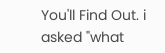You'll Find Out. i asked "what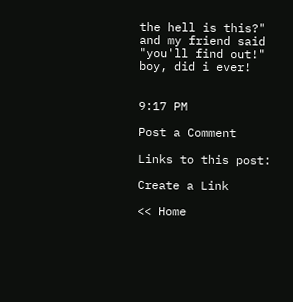the hell is this?" and my friend said "you'll find out!" boy, did i ever!


9:17 PM

Post a Comment

Links to this post:

Create a Link

<< Home